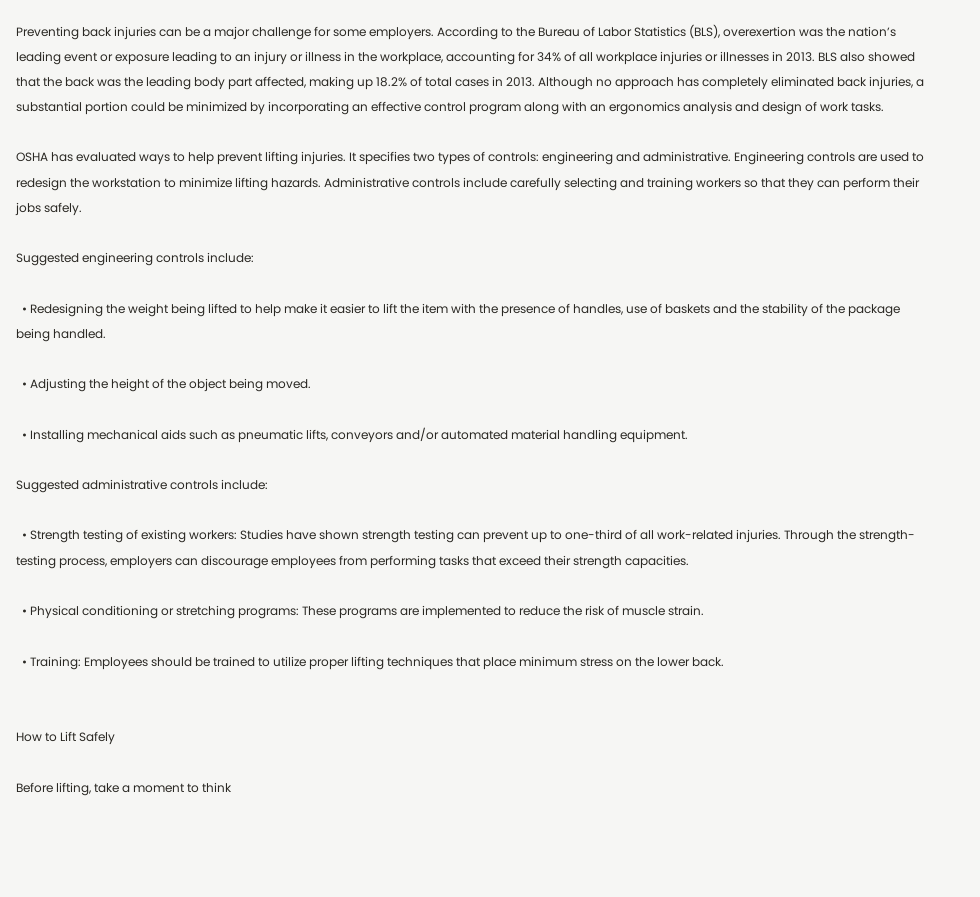Preventing back injuries can be a major challenge for some employers. According to the Bureau of Labor Statistics (BLS), overexertion was the nation’s leading event or exposure leading to an injury or illness in the workplace, accounting for 34% of all workplace injuries or illnesses in 2013. BLS also showed that the back was the leading body part affected, making up 18.2% of total cases in 2013. Although no approach has completely eliminated back injuries, a substantial portion could be minimized by incorporating an effective control program along with an ergonomics analysis and design of work tasks.

OSHA has evaluated ways to help prevent lifting injuries. It specifies two types of controls: engineering and administrative. Engineering controls are used to redesign the workstation to minimize lifting hazards. Administrative controls include carefully selecting and training workers so that they can perform their jobs safely.

Suggested engineering controls include:

  • Redesigning the weight being lifted to help make it easier to lift the item with the presence of handles, use of baskets and the stability of the package being handled.

  • Adjusting the height of the object being moved.

  • Installing mechanical aids such as pneumatic lifts, conveyors and/or automated material handling equipment.

Suggested administrative controls include:

  • Strength testing of existing workers: Studies have shown strength testing can prevent up to one-third of all work-related injuries. Through the strength-testing process, employers can discourage employees from performing tasks that exceed their strength capacities.

  • Physical conditioning or stretching programs: These programs are implemented to reduce the risk of muscle strain.

  • Training: Employees should be trained to utilize proper lifting techniques that place minimum stress on the lower back.


How to Lift Safely

Before lifting, take a moment to think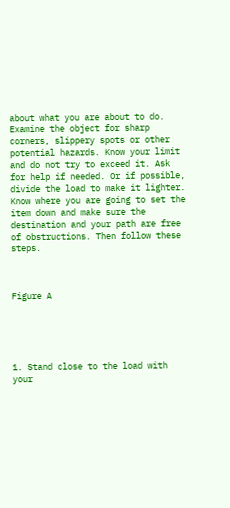about what you are about to do. Examine the object for sharp corners, slippery spots or other potential hazards. Know your limit and do not try to exceed it. Ask for help if needed. Or if possible, divide the load to make it lighter. Know where you are going to set the item down and make sure the destination and your path are free of obstructions. Then follow these steps.



Figure A





1. Stand close to the load with your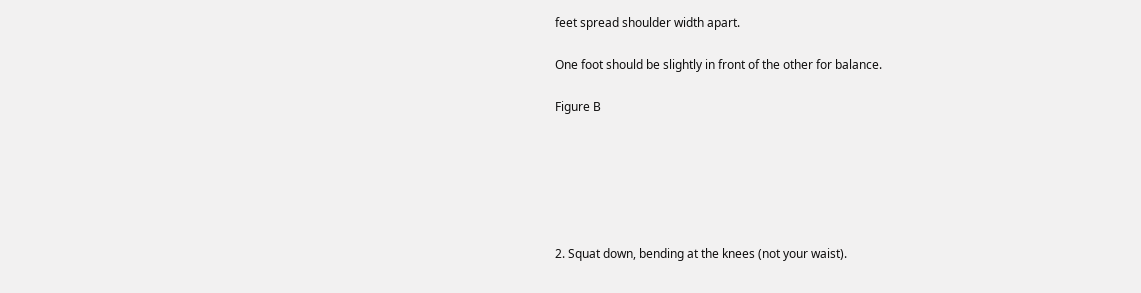feet spread shoulder width apart.

One foot should be slightly in front of the other for balance.

Figure B






2. Squat down, bending at the knees (not your waist).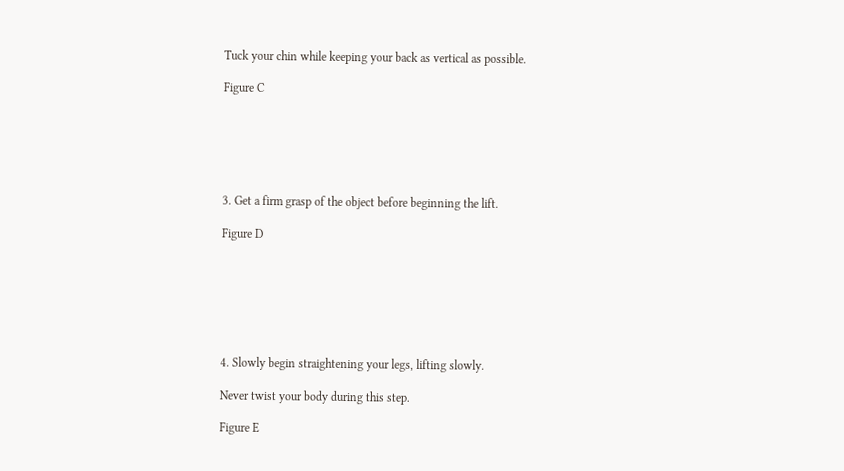Tuck your chin while keeping your back as vertical as possible.

Figure C






3. Get a firm grasp of the object before beginning the lift.

Figure D







4. Slowly begin straightening your legs, lifting slowly.

Never twist your body during this step.

Figure E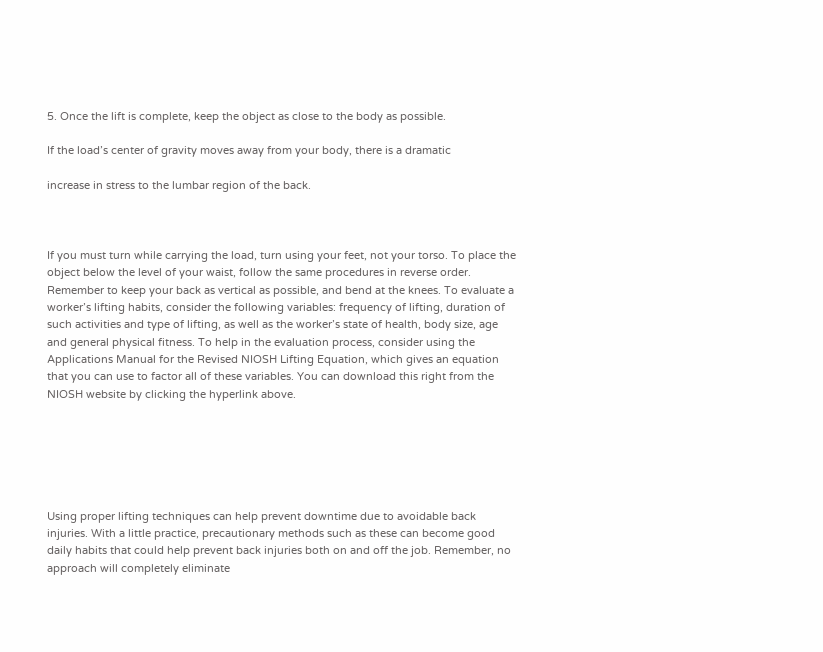5. Once the lift is complete, keep the object as close to the body as possible.

If the load’s center of gravity moves away from your body, there is a dramatic

increase in stress to the lumbar region of the back.



If you must turn while carrying the load, turn using your feet, not your torso. To place the object below the level of your waist, follow the same procedures in reverse order. Remember to keep your back as vertical as possible, and bend at the knees. To evaluate a worker’s lifting habits, consider the following variables: frequency of lifting, duration of such activities and type of lifting, as well as the worker’s state of health, body size, age and general physical fitness. To help in the evaluation process, consider using the Applications Manual for the Revised NIOSH Lifting Equation, which gives an equation that you can use to factor all of these variables. You can download this right from the NIOSH website by clicking the hyperlink above.






Using proper lifting techniques can help prevent downtime due to avoidable back injuries. With a little practice, precautionary methods such as these can become good daily habits that could help prevent back injuries both on and off the job. Remember, no approach will completely eliminate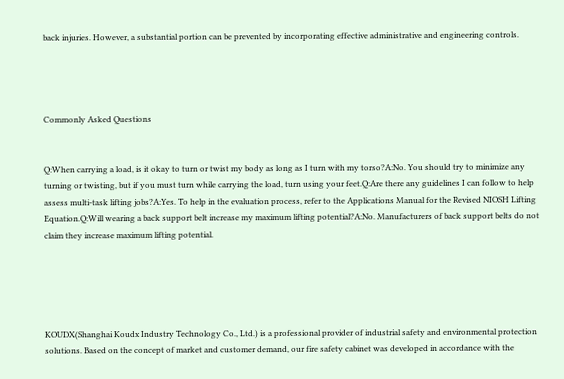back injuries. However, a substantial portion can be prevented by incorporating effective administrative and engineering controls.




Commonly Asked Questions


Q:When carrying a load, is it okay to turn or twist my body as long as I turn with my torso?A:No. You should try to minimize any turning or twisting, but if you must turn while carrying the load, turn using your feet.Q:Are there any guidelines I can follow to help assess multi-task lifting jobs?A:Yes. To help in the evaluation process, refer to the Applications Manual for the Revised NIOSH Lifting Equation.Q:Will wearing a back support belt increase my maximum lifting potential?A:No. Manufacturers of back support belts do not claim they increase maximum lifting potential.





KOUDX(Shanghai Koudx Industry Technology Co., Ltd.) is a professional provider of industrial safety and environmental protection solutions. Based on the concept of market and customer demand, our fire safety cabinet was developed in accordance with the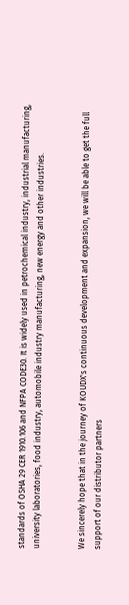standards of OSHA 29 CER 1910.106 and NFPA CODE30. It is widely used in petrochemical industry, industrial manufacturing, university laboratories, food industry, automobile industry manufacturing, new energy and other industries.


We sincerely hope that in the journey of KOUDX's continuous development and expansion, we will be able to get the full support of our distributor partners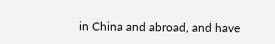in China and abroad, and have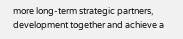more long-term strategic partners, development together and achieve a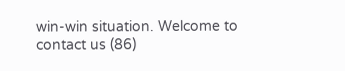win-win situation. Welcome to contact us (86)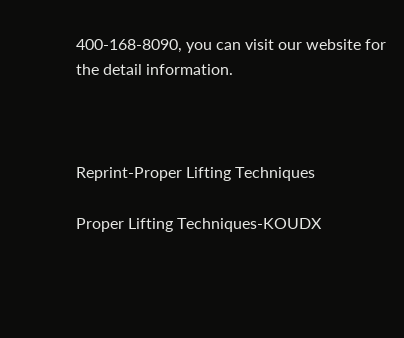400-168-8090, you can visit our website for the detail information.



Reprint-Proper Lifting Techniques

Proper Lifting Techniques-KOUDX